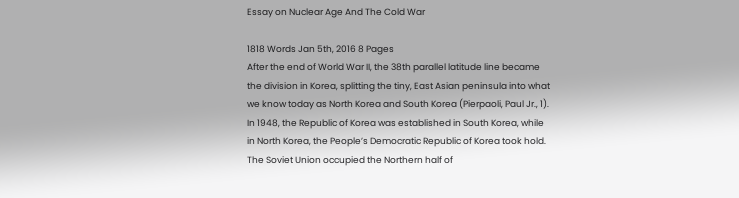Essay on Nuclear Age And The Cold War

1818 Words Jan 5th, 2016 8 Pages
After the end of World War II, the 38th parallel latitude line became the division in Korea, splitting the tiny, East Asian peninsula into what we know today as North Korea and South Korea (Pierpaoli, Paul Jr., 1). In 1948, the Republic of Korea was established in South Korea, while in North Korea, the People’s Democratic Republic of Korea took hold. The Soviet Union occupied the Northern half of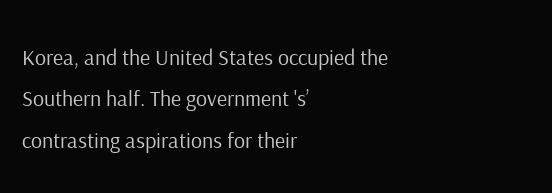Korea, and the United States occupied the Southern half. The government 's’ contrasting aspirations for their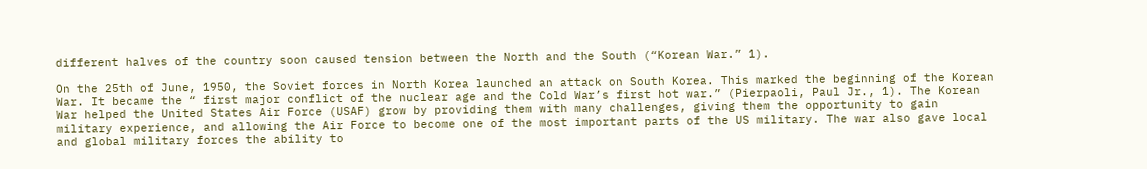different halves of the country soon caused tension between the North and the South (“Korean War.” 1).

On the 25th of June, 1950, the Soviet forces in North Korea launched an attack on South Korea. This marked the beginning of the Korean War. It became the “ first major conflict of the nuclear age and the Cold War’s first hot war.” (Pierpaoli, Paul Jr., 1). The Korean War helped the United States Air Force (USAF) grow by providing them with many challenges, giving them the opportunity to gain military experience, and allowing the Air Force to become one of the most important parts of the US military. The war also gave local and global military forces the ability to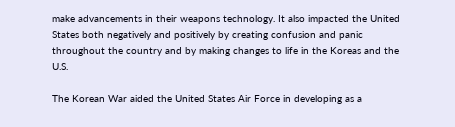make advancements in their weapons technology. It also impacted the United States both negatively and positively by creating confusion and panic throughout the country and by making changes to life in the Koreas and the U.S.

The Korean War aided the United States Air Force in developing as a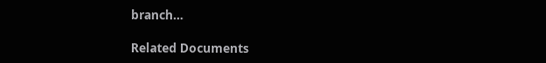branch…

Related Documents